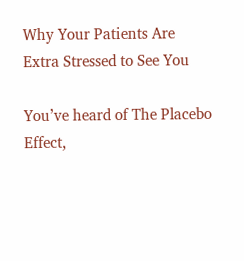Why Your Patients Are Extra Stressed to See You

You’ve heard of The Placebo Effect,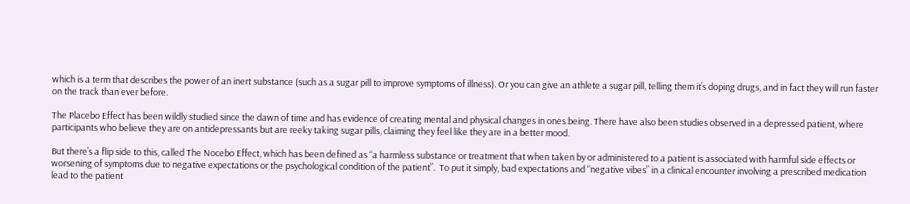which is a term that describes the power of an inert substance (such as a sugar pill to improve symptoms of illness). Or you can give an athlete a sugar pill, telling them it’s doping drugs, and in fact they will run faster on the track than ever before.

The Placebo Effect has been wildly studied since the dawn of time and has evidence of creating mental and physical changes in ones being. There have also been studies observed in a depressed patient, where participants who believe they are on antidepressants but are reeky taking sugar pills, claiming they feel like they are in a better mood.

But there’s a flip side to this, called The Nocebo Effect, which has been defined as “a harmless substance or treatment that when taken by or administered to a patient is associated with harmful side effects or worsening of symptoms due to negative expectations or the psychological condition of the patient”.  To put it simply, bad expectations and “negative vibes” in a clinical encounter involving a prescribed medication lead to the patient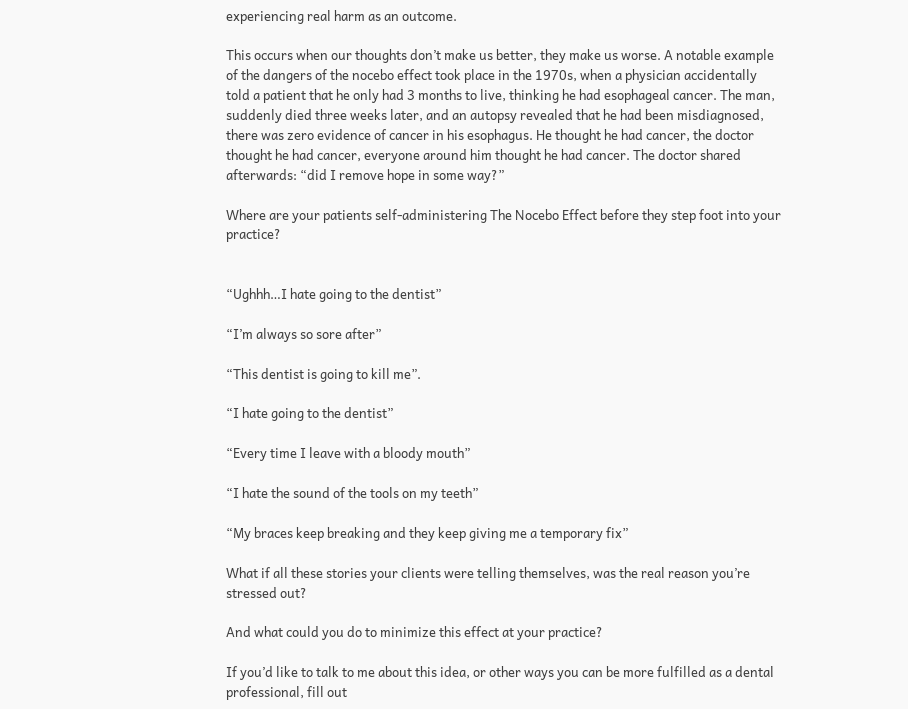experiencing real harm as an outcome.

This occurs when our thoughts don’t make us better, they make us worse. A notable example of the dangers of the nocebo effect took place in the 1970s, when a physician accidentally told a patient that he only had 3 months to live, thinking he had esophageal cancer. The man, suddenly died three weeks later, and an autopsy revealed that he had been misdiagnosed, there was zero evidence of cancer in his esophagus. He thought he had cancer, the doctor thought he had cancer, everyone around him thought he had cancer. The doctor shared afterwards: “did I remove hope in some way?”

Where are your patients self-administering The Nocebo Effect before they step foot into your practice?


“Ughhh…I hate going to the dentist”

“I’m always so sore after”

“This dentist is going to kill me”.

“I hate going to the dentist”

“Every time I leave with a bloody mouth”

“I hate the sound of the tools on my teeth”

“My braces keep breaking and they keep giving me a temporary fix”

What if all these stories your clients were telling themselves, was the real reason you’re stressed out?

And what could you do to minimize this effect at your practice?

If you’d like to talk to me about this idea, or other ways you can be more fulfilled as a dental professional, fill out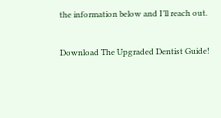the information below and I’ll reach out.

Download The Upgraded Dentist Guide!